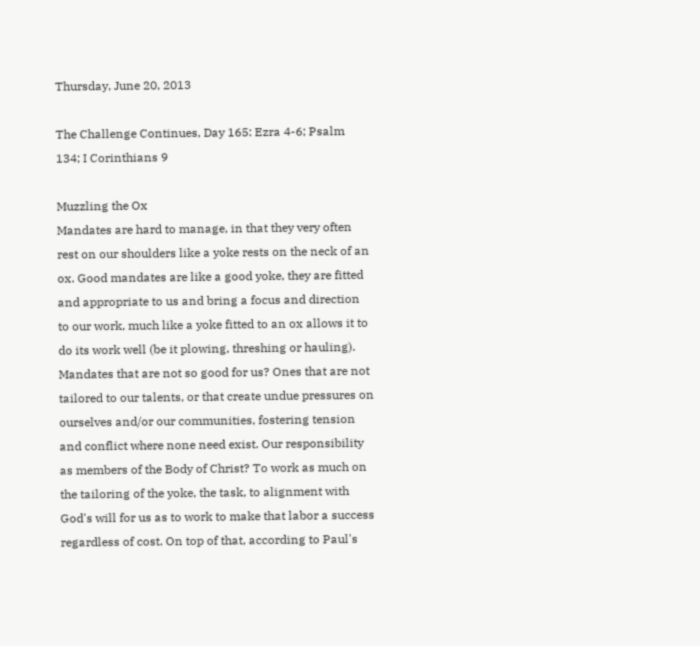Thursday, June 20, 2013

The Challenge Continues, Day 165: Ezra 4-6; Psalm 134; I Corinthians 9

Muzzling the Ox
Mandates are hard to manage, in that they very often rest on our shoulders like a yoke rests on the neck of an ox. Good mandates are like a good yoke, they are fitted and appropriate to us and bring a focus and direction to our work, much like a yoke fitted to an ox allows it to do its work well (be it plowing, threshing or hauling). Mandates that are not so good for us? Ones that are not tailored to our talents, or that create undue pressures on ourselves and/or our communities, fostering tension and conflict where none need exist. Our responsibility as members of the Body of Christ? To work as much on the tailoring of the yoke, the task, to alignment with God's will for us as to work to make that labor a success regardless of cost. On top of that, according to Paul's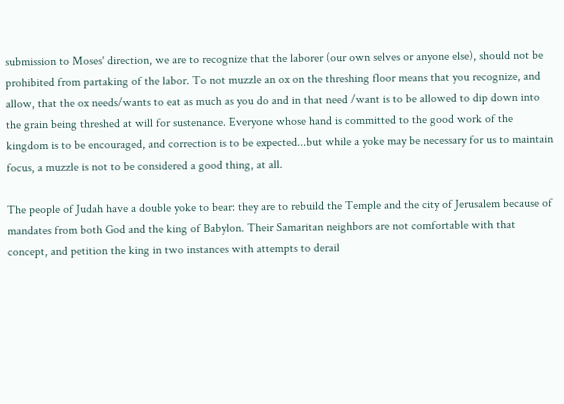submission to Moses' direction, we are to recognize that the laborer (our own selves or anyone else), should not be prohibited from partaking of the labor. To not muzzle an ox on the threshing floor means that you recognize, and allow, that the ox needs/wants to eat as much as you do and in that need /want is to be allowed to dip down into the grain being threshed at will for sustenance. Everyone whose hand is committed to the good work of the kingdom is to be encouraged, and correction is to be expected...but while a yoke may be necessary for us to maintain focus, a muzzle is not to be considered a good thing, at all.

The people of Judah have a double yoke to bear: they are to rebuild the Temple and the city of Jerusalem because of mandates from both God and the king of Babylon. Their Samaritan neighbors are not comfortable with that concept, and petition the king in two instances with attempts to derail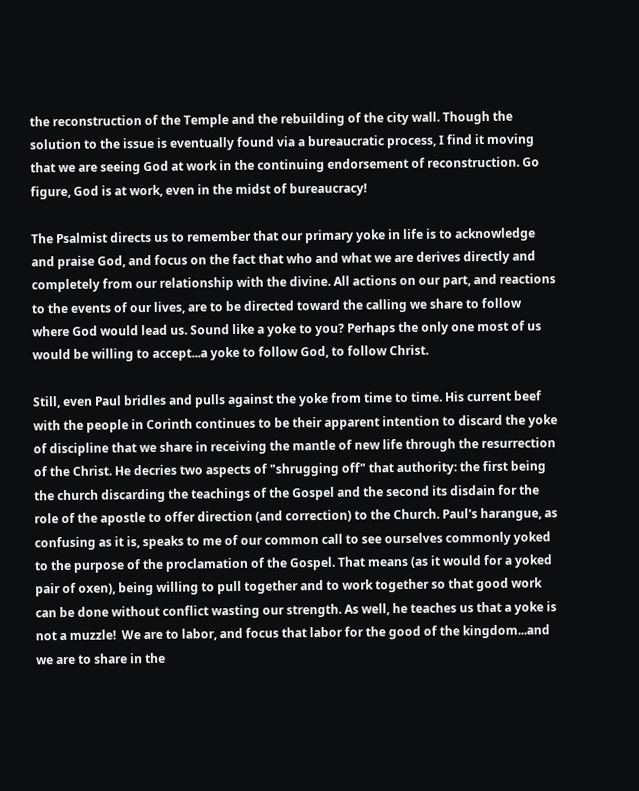the reconstruction of the Temple and the rebuilding of the city wall. Though the solution to the issue is eventually found via a bureaucratic process, I find it moving that we are seeing God at work in the continuing endorsement of reconstruction. Go figure, God is at work, even in the midst of bureaucracy!

The Psalmist directs us to remember that our primary yoke in life is to acknowledge and praise God, and focus on the fact that who and what we are derives directly and completely from our relationship with the divine. All actions on our part, and reactions to the events of our lives, are to be directed toward the calling we share to follow where God would lead us. Sound like a yoke to you? Perhaps the only one most of us would be willing to accept...a yoke to follow God, to follow Christ.

Still, even Paul bridles and pulls against the yoke from time to time. His current beef with the people in Corinth continues to be their apparent intention to discard the yoke of discipline that we share in receiving the mantle of new life through the resurrection of the Christ. He decries two aspects of "shrugging off" that authority: the first being the church discarding the teachings of the Gospel and the second its disdain for the role of the apostle to offer direction (and correction) to the Church. Paul's harangue, as confusing as it is, speaks to me of our common call to see ourselves commonly yoked to the purpose of the proclamation of the Gospel. That means (as it would for a yoked pair of oxen), being willing to pull together and to work together so that good work can be done without conflict wasting our strength. As well, he teaches us that a yoke is not a muzzle!  We are to labor, and focus that labor for the good of the kingdom...and we are to share in the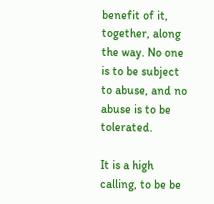benefit of it, together, along the way. No one is to be subject to abuse, and no abuse is to be tolerated.

It is a high calling, to be be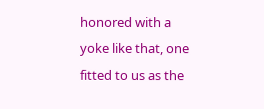honored with a yoke like that, one fitted to us as the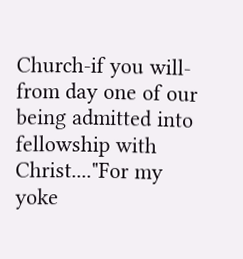Church-if you will-from day one of our being admitted into fellowship with Christ...."For my yoke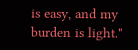is easy, and my burden is light."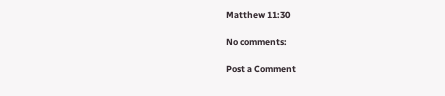Matthew 11:30

No comments:

Post a Comment